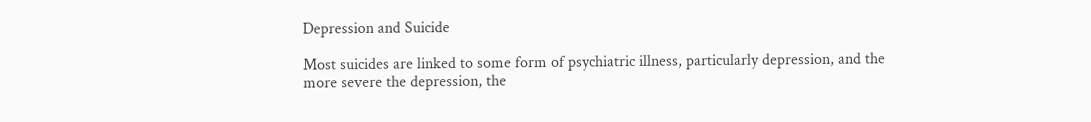Depression and Suicide

Most suicides are linked to some form of psychiatric illness, particularly depression, and the more severe the depression, the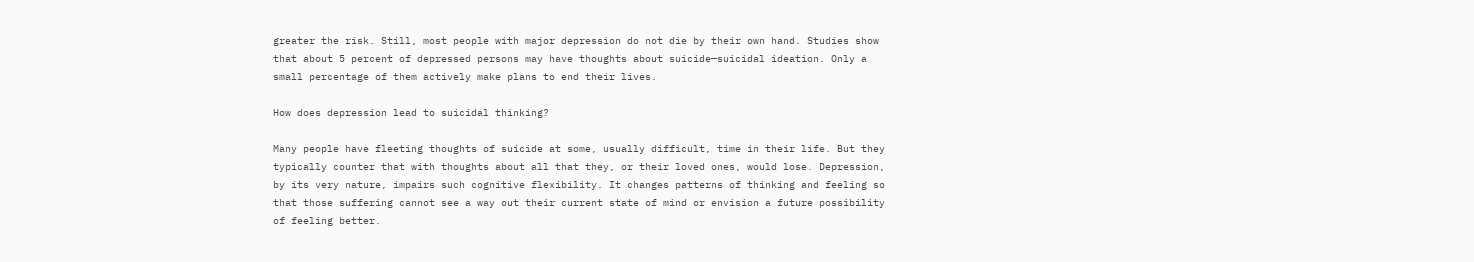greater the risk. Still, most people with major depression do not die by their own hand. Studies show that about 5 percent of depressed persons may have thoughts about suicide—suicidal ideation. Only a small percentage of them actively make plans to end their lives.

How does depression lead to suicidal thinking?

Many people have fleeting thoughts of suicide at some, usually difficult, time in their life. But they typically counter that with thoughts about all that they, or their loved ones, would lose. Depression, by its very nature, impairs such cognitive flexibility. It changes patterns of thinking and feeling so that those suffering cannot see a way out their current state of mind or envision a future possibility of feeling better.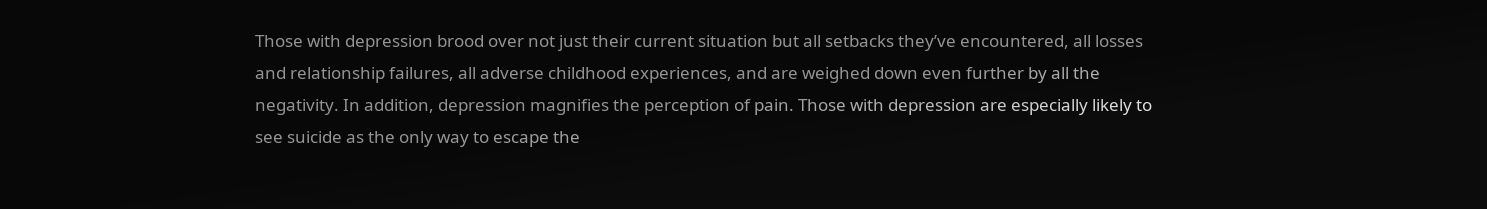Those with depression brood over not just their current situation but all setbacks they’ve encountered, all losses and relationship failures, all adverse childhood experiences, and are weighed down even further by all the negativity. In addition, depression magnifies the perception of pain. Those with depression are especially likely to see suicide as the only way to escape the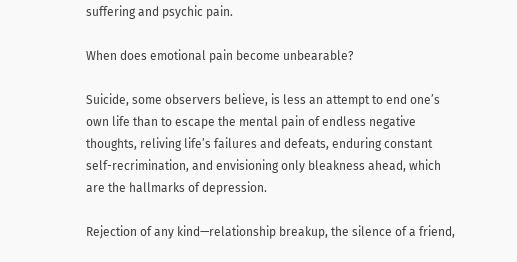suffering and psychic pain.

When does emotional pain become unbearable?

Suicide, some observers believe, is less an attempt to end one’s own life than to escape the mental pain of endless negative thoughts, reliving life’s failures and defeats, enduring constant self-recrimination, and envisioning only bleakness ahead, which are the hallmarks of depression.

Rejection of any kind—relationship breakup, the silence of a friend,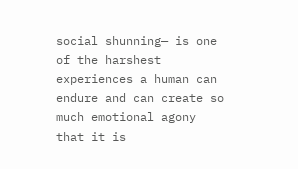social shunning— is one of the harshest experiences a human can endure and can create so much emotional agony that it is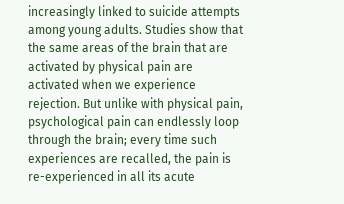increasingly linked to suicide attempts among young adults. Studies show that the same areas of the brain that are activated by physical pain are activated when we experience rejection. But unlike with physical pain, psychological pain can endlessly loop through the brain; every time such experiences are recalled, the pain is re-experienced in all its acute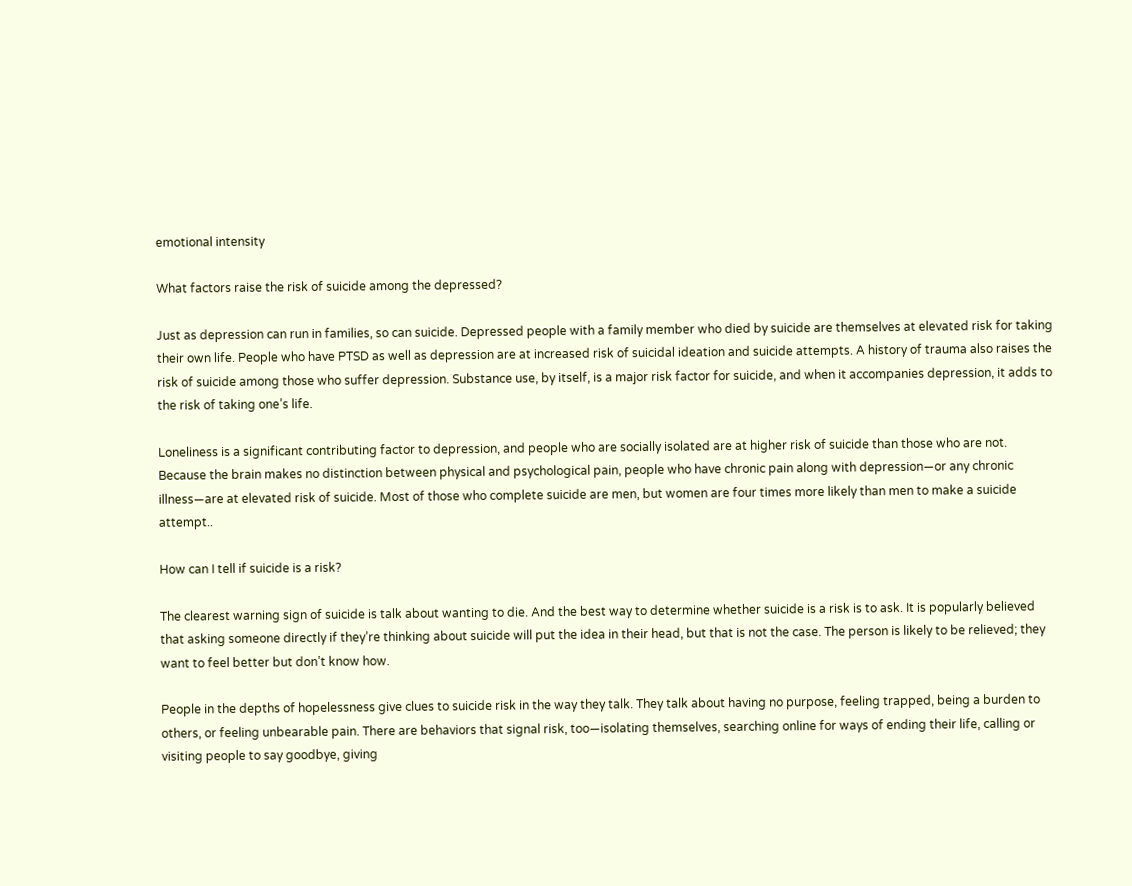emotional intensity

What factors raise the risk of suicide among the depressed?

Just as depression can run in families, so can suicide. Depressed people with a family member who died by suicide are themselves at elevated risk for taking their own life. People who have PTSD as well as depression are at increased risk of suicidal ideation and suicide attempts. A history of trauma also raises the risk of suicide among those who suffer depression. Substance use, by itself, is a major risk factor for suicide, and when it accompanies depression, it adds to the risk of taking one’s life.

Loneliness is a significant contributing factor to depression, and people who are socially isolated are at higher risk of suicide than those who are not. Because the brain makes no distinction between physical and psychological pain, people who have chronic pain along with depression—or any chronic illness—are at elevated risk of suicide. Most of those who complete suicide are men, but women are four times more likely than men to make a suicide attempt..

How can I tell if suicide is a risk?

The clearest warning sign of suicide is talk about wanting to die. And the best way to determine whether suicide is a risk is to ask. It is popularly believed that asking someone directly if they’re thinking about suicide will put the idea in their head, but that is not the case. The person is likely to be relieved; they want to feel better but don’t know how.

People in the depths of hopelessness give clues to suicide risk in the way they talk. They talk about having no purpose, feeling trapped, being a burden to others, or feeling unbearable pain. There are behaviors that signal risk, too—isolating themselves, searching online for ways of ending their life, calling or visiting people to say goodbye, giving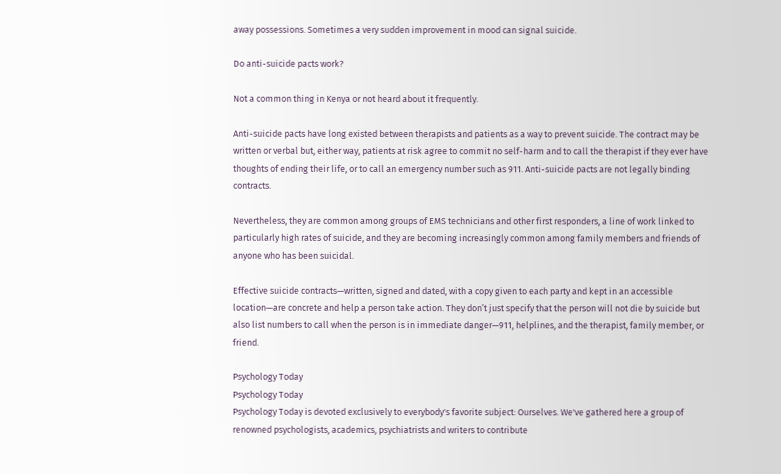away possessions. Sometimes a very sudden improvement in mood can signal suicide.

Do anti-suicide pacts work?

Not a common thing in Kenya or not heard about it frequently.

Anti-suicide pacts have long existed between therapists and patients as a way to prevent suicide. The contract may be written or verbal but, either way, patients at risk agree to commit no self-harm and to call the therapist if they ever have thoughts of ending their life, or to call an emergency number such as 911. Anti-suicide pacts are not legally binding contracts.

Nevertheless, they are common among groups of EMS technicians and other first responders, a line of work linked to particularly high rates of suicide, and they are becoming increasingly common among family members and friends of anyone who has been suicidal.

Effective suicide contracts—written, signed and dated, with a copy given to each party and kept in an accessible location—are concrete and help a person take action. They don’t just specify that the person will not die by suicide but also list numbers to call when the person is in immediate danger—911, helplines, and the therapist, family member, or friend.

Psychology Today
Psychology Today
Psychology Today is devoted exclusively to everybody's favorite subject: Ourselves. We've gathered here a group of renowned psychologists, academics, psychiatrists and writers to contribute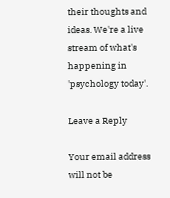their thoughts and ideas. We're a live stream of what's happening in 'psychology today'.

Leave a Reply

Your email address will not be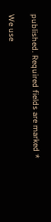published. Required fields are marked *

We use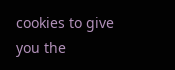cookies to give you the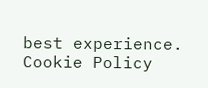best experience. Cookie Policy